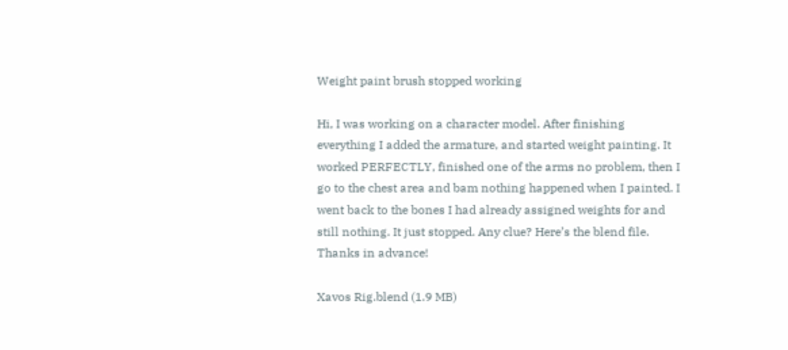Weight paint brush stopped working

Hi, I was working on a character model. After finishing everything I added the armature, and started weight painting. It worked PERFECTLY, finished one of the arms no problem, then I go to the chest area and bam nothing happened when I painted. I went back to the bones I had already assigned weights for and still nothing. It just stopped. Any clue? Here’s the blend file. Thanks in advance!

Xavos Rig.blend (1.9 MB)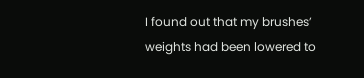I found out that my brushes’ weights had been lowered to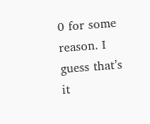0 for some reason. I guess that’s it